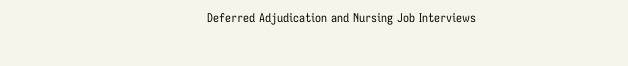Deferred Adjudication and Nursing Job Interviews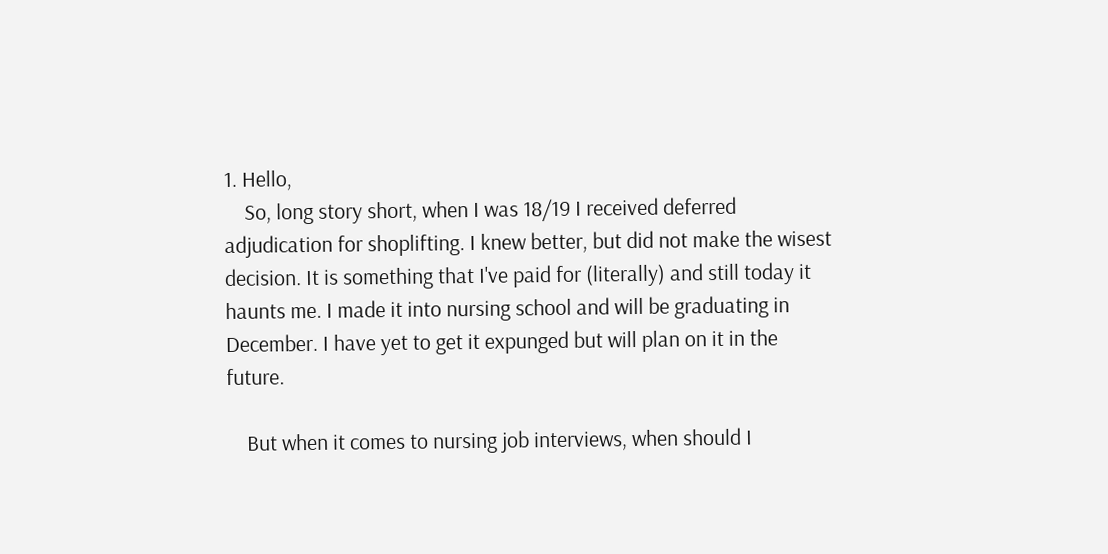1. Hello,
    So, long story short, when I was 18/19 I received deferred adjudication for shoplifting. I knew better, but did not make the wisest decision. It is something that I've paid for (literally) and still today it haunts me. I made it into nursing school and will be graduating in December. I have yet to get it expunged but will plan on it in the future.

    But when it comes to nursing job interviews, when should I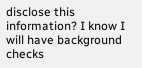disclose this information? I know I will have background checks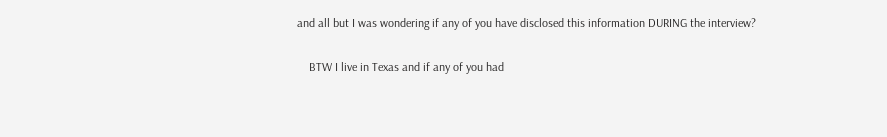and all but I was wondering if any of you have disclosed this information DURING the interview?

    BTW I live in Texas and if any of you had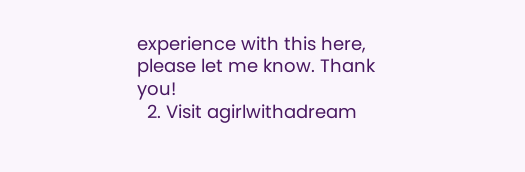experience with this here, please let me know. Thank you!
  2. Visit agirlwithadream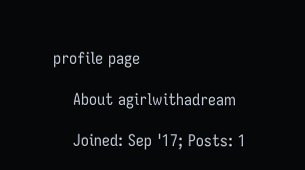profile page

    About agirlwithadream

    Joined: Sep '17; Posts: 1